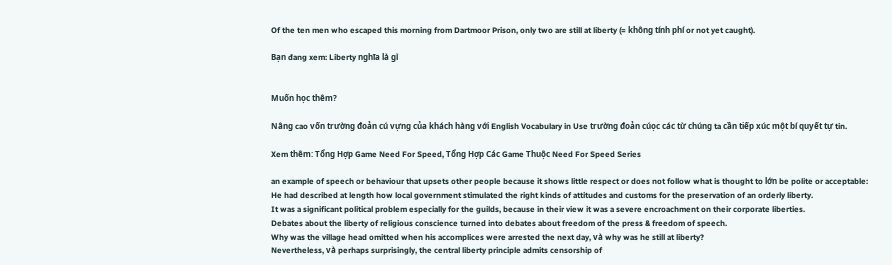Of the ten men who escaped this morning from Dartmoor Prison, only two are still at liberty (= không tính phí or not yet caught).

Bạn đang xem: Liberty nghĩa là gì


Muốn học thêm?

Nâng cao vốn trường đoản cú vựng của khách hàng với English Vocabulary in Use trường đoản cúọc các từ chúng ta cần tiếp xúc một bí quyết tự tin.

Xem thêm: Tổng Hợp Game Need For Speed, Tổng Hợp Các Game Thuộc Need For Speed Series

an example of speech or behaviour that upsets other people because it shows little respect or does not follow what is thought to lớn be polite or acceptable:
He had described at length how local government stimulated the right kinds of attitudes and customs for the preservation of an orderly liberty.
It was a significant political problem especially for the guilds, because in their view it was a severe encroachment on their corporate liberties.
Debates about the liberty of religious conscience turned into debates about freedom of the press & freedom of speech.
Why was the village head omitted when his accomplices were arrested the next day, và why was he still at liberty?
Nevertheless, và perhaps surprisingly, the central liberty principle admits censorship of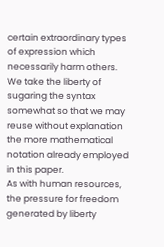certain extraordinary types of expression which necessarily harm others.
We take the liberty of sugaring the syntax somewhat so that we may reuse without explanation the more mathematical notation already employed in this paper.
As with human resources, the pressure for freedom generated by liberty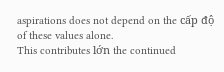aspirations does not depend on the cấp độ of these values alone.
This contributes lớn the continued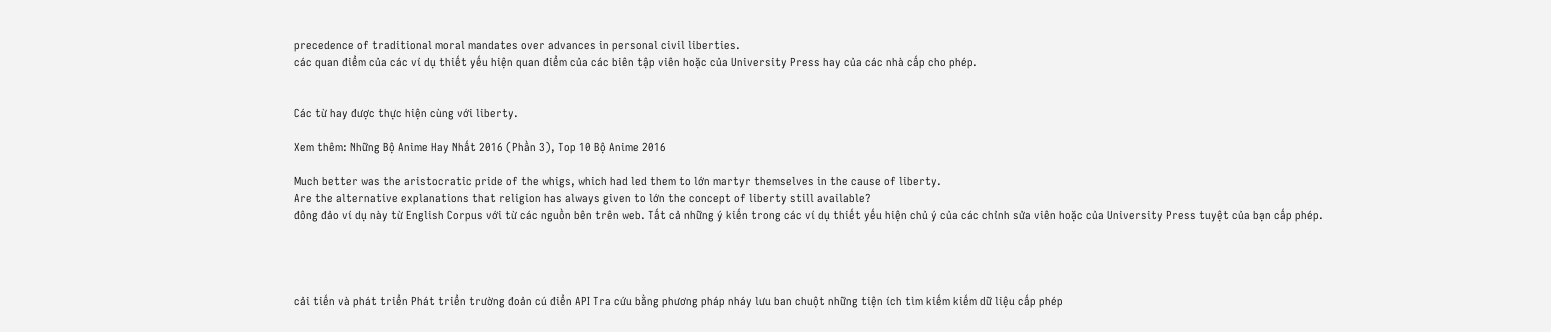precedence of traditional moral mandates over advances in personal civil liberties.
các quan điểm của các ví dụ thiết yếu hiện quan điểm của các biên tập viên hoặc của University Press hay của các nhà cấp cho phép.


Các từ hay được thực hiện cùng với liberty.

Xem thêm: Những Bộ Anime Hay Nhất 2016 (Phần 3), Top 10 Bộ Anime 2016

Much better was the aristocratic pride of the whigs, which had led them to lớn martyr themselves in the cause of liberty.
Are the alternative explanations that religion has always given to lớn the concept of liberty still available?
đông đảo ví dụ này từ English Corpus với từ các nguồn bên trên web. Tất cả những ý kiến trong các ví dụ thiết yếu hiện chủ ý của các chỉnh sửa viên hoặc của University Press tuyệt của bạn cấp phép.




cải tiến và phát triển Phát triển trường đoản cú điển API Tra cứu bằng phương pháp nháy lưu ban chuột những tiện ích tìm kiếm kiếm dữ liệu cấp phép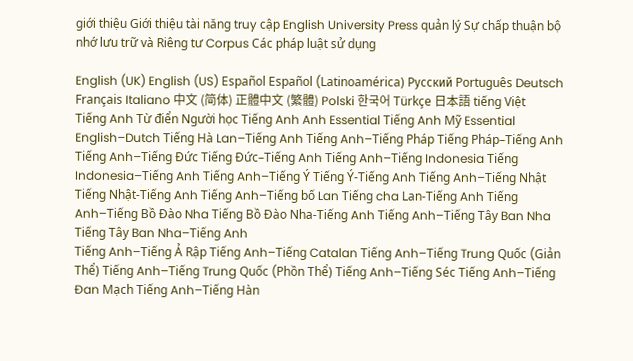giới thiệu Giới thiệu tài năng truy cập English University Press quản lý Sự chấp thuận bộ nhớ lưu trữ và Riêng tư Corpus Các pháp luật sử dụng

English (UK) English (US) Español Español (Latinoamérica) Русский Português Deutsch Français Italiano 中文 (简体) 正體中文 (繁體) Polski 한국어 Türkçe 日本語 tiếng Việt
Tiếng Anh Từ điển Người học Tiếng Anh Anh Essential Tiếng Anh Mỹ Essential
English–Dutch Tiếng Hà Lan–Tiếng Anh Tiếng Anh–Tiếng Pháp Tiếng Pháp–Tiếng Anh Tiếng Anh–Tiếng Đức Tiếng Đức–Tiếng Anh Tiếng Anh–Tiếng Indonesia Tiếng Indonesia–Tiếng Anh Tiếng Anh–Tiếng Ý Tiếng Ý-Tiếng Anh Tiếng Anh–Tiếng Nhật Tiếng Nhật-Tiếng Anh Tiếng Anh–Tiếng bố Lan Tiếng cha Lan-Tiếng Anh Tiếng Anh–Tiếng Bồ Đào Nha Tiếng Bồ Đào Nha-Tiếng Anh Tiếng Anh–Tiếng Tây Ban Nha Tiếng Tây Ban Nha–Tiếng Anh
Tiếng Anh–Tiếng Ả Rập Tiếng Anh–Tiếng Catalan Tiếng Anh–Tiếng Trung Quốc (Giản Thể) Tiếng Anh–Tiếng Trung Quốc (Phồn Thể) Tiếng Anh–Tiếng Séc Tiếng Anh–Tiếng Đan Mạch Tiếng Anh–Tiếng Hàn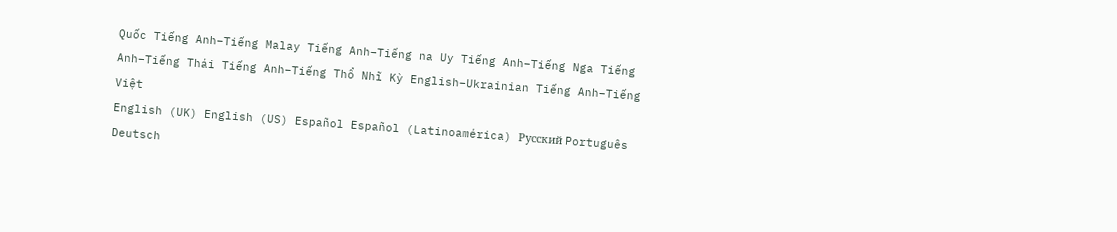Quốc Tiếng Anh–Tiếng Malay Tiếng Anh–Tiếng na Uy Tiếng Anh–Tiếng Nga Tiếng Anh–Tiếng Thái Tiếng Anh–Tiếng Thổ Nhĩ Kỳ English–Ukrainian Tiếng Anh–Tiếng Việt
English (UK) English (US) Español Español (Latinoamérica) Русский Português Deutsch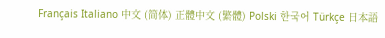Français Italiano 中文 (简体) 正體中文 (繁體) Polski 한국어 Türkçe 日本語